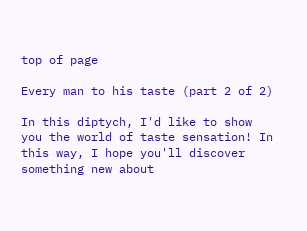top of page

Every man to his taste (part 2 of 2)

In this diptych, I'd like to show you the world of taste sensation! In this way, I hope you'll discover something new about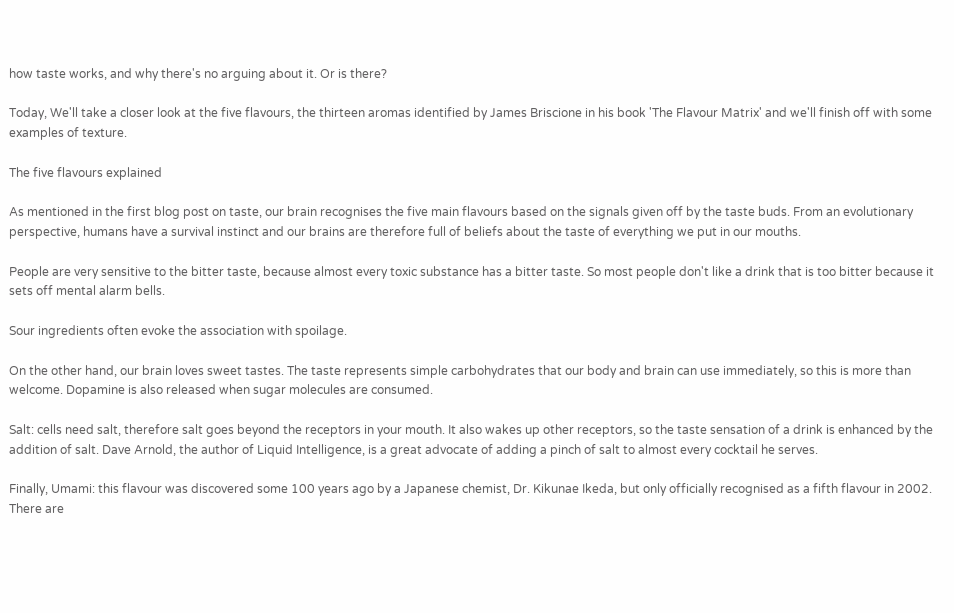how taste works, and why there's no arguing about it. Or is there?

Today, We'll take a closer look at the five flavours, the thirteen aromas identified by James Briscione in his book 'The Flavour Matrix' and we'll finish off with some examples of texture.

The five flavours explained

As mentioned in the first blog post on taste, our brain recognises the five main flavours based on the signals given off by the taste buds. From an evolutionary perspective, humans have a survival instinct and our brains are therefore full of beliefs about the taste of everything we put in our mouths.

People are very sensitive to the bitter taste, because almost every toxic substance has a bitter taste. So most people don't like a drink that is too bitter because it sets off mental alarm bells.

Sour ingredients often evoke the association with spoilage.

On the other hand, our brain loves sweet tastes. The taste represents simple carbohydrates that our body and brain can use immediately, so this is more than welcome. Dopamine is also released when sugar molecules are consumed.

Salt: cells need salt, therefore salt goes beyond the receptors in your mouth. It also wakes up other receptors, so the taste sensation of a drink is enhanced by the addition of salt. Dave Arnold, the author of Liquid Intelligence, is a great advocate of adding a pinch of salt to almost every cocktail he serves.

Finally, Umami: this flavour was discovered some 100 years ago by a Japanese chemist, Dr. Kikunae Ikeda, but only officially recognised as a fifth flavour in 2002. There are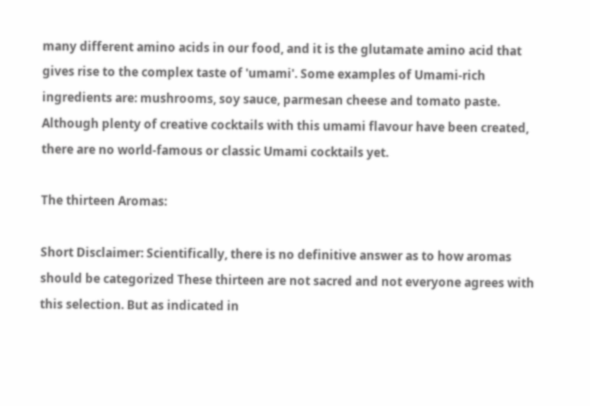many different amino acids in our food, and it is the glutamate amino acid that gives rise to the complex taste of 'umami'. Some examples of Umami-rich ingredients are: mushrooms, soy sauce, parmesan cheese and tomato paste. Although plenty of creative cocktails with this umami flavour have been created, there are no world-famous or classic Umami cocktails yet.

The thirteen Aromas:

Short Disclaimer: Scientifically, there is no definitive answer as to how aromas should be categorized These thirteen are not sacred and not everyone agrees with this selection. But as indicated in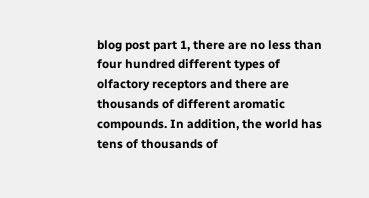blog post part 1, there are no less than four hundred different types of olfactory receptors and there are thousands of different aromatic compounds. In addition, the world has tens of thousands of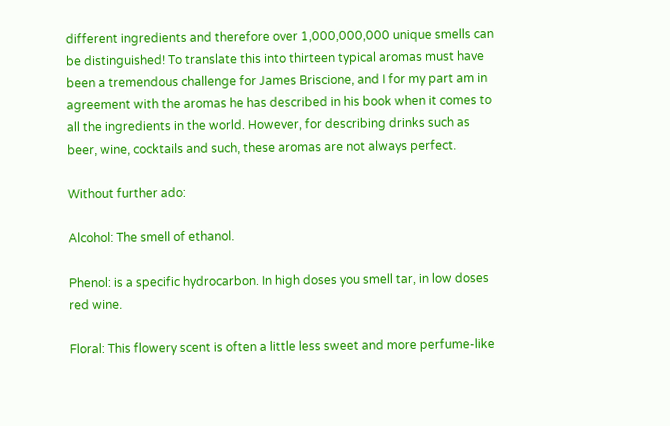different ingredients and therefore over 1,000,000,000 unique smells can be distinguished! To translate this into thirteen typical aromas must have been a tremendous challenge for James Briscione, and I for my part am in agreement with the aromas he has described in his book when it comes to all the ingredients in the world. However, for describing drinks such as beer, wine, cocktails and such, these aromas are not always perfect.

Without further ado:

Alcohol: The smell of ethanol.

Phenol: is a specific hydrocarbon. In high doses you smell tar, in low doses red wine.

Floral: This flowery scent is often a little less sweet and more perfume-like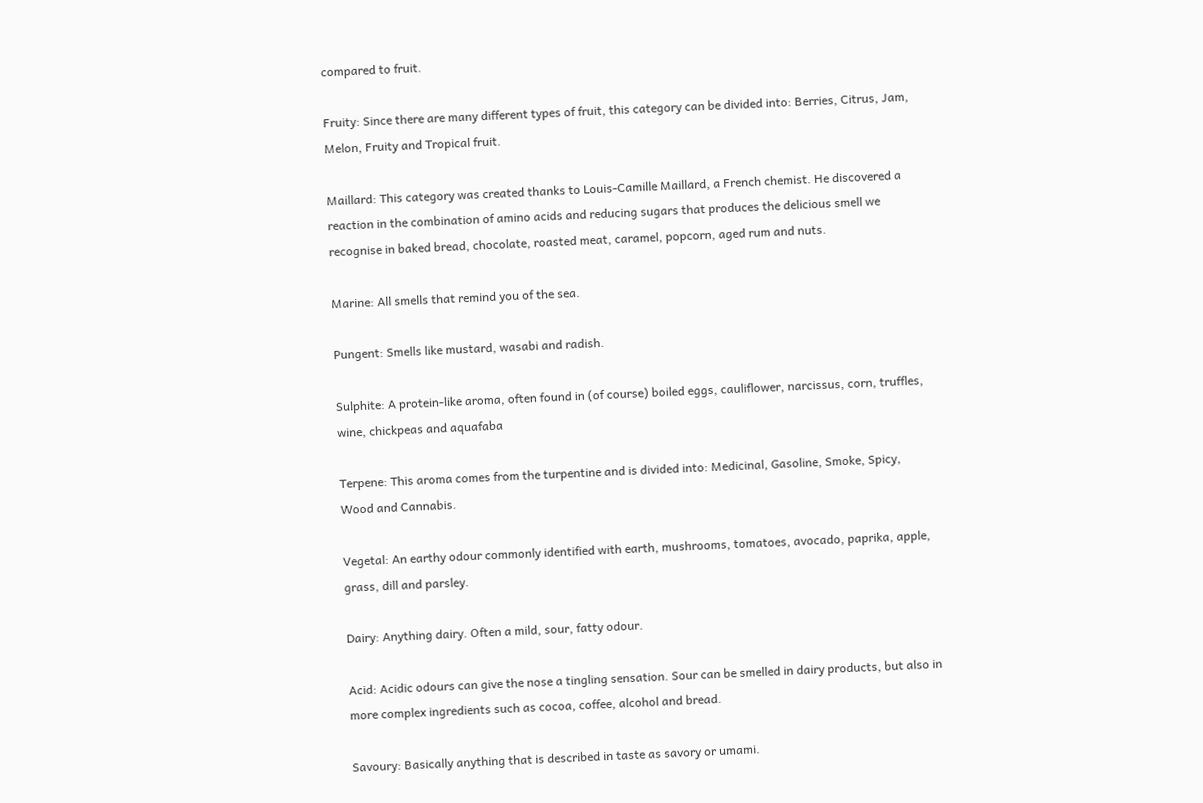compared to fruit.

Fruity: Since there are many different types of fruit, this category can be divided into: Berries, Citrus, Jam, Melon, Fruity and Tropical fruit.

Maillard: This category was created thanks to Louis-Camille Maillard, a French chemist. He discovered a reaction in the combination of amino acids and reducing sugars that produces the delicious smell we recognise in baked bread, chocolate, roasted meat, caramel, popcorn, aged rum and nuts.

Marine: All smells that remind you of the sea.

Pungent: Smells like mustard, wasabi and radish.

Sulphite: A protein-like aroma, often found in (of course) boiled eggs, cauliflower, narcissus, corn, truffles, wine, chickpeas and aquafaba

Terpene: This aroma comes from the turpentine and is divided into: Medicinal, Gasoline, Smoke, Spicy, Wood and Cannabis.

Vegetal: An earthy odour commonly identified with earth, mushrooms, tomatoes, avocado, paprika, apple, grass, dill and parsley.

Dairy: Anything dairy. Often a mild, sour, fatty odour.

Acid: Acidic odours can give the nose a tingling sensation. Sour can be smelled in dairy products, but also in more complex ingredients such as cocoa, coffee, alcohol and bread.

Savoury: Basically anything that is described in taste as savory or umami.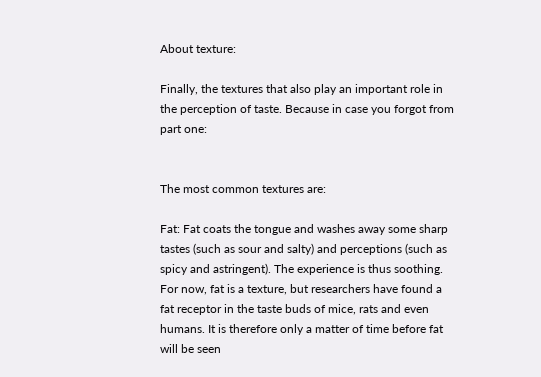About texture:

Finally, the textures that also play an important role in the perception of taste. Because in case you forgot from part one:


The most common textures are:

Fat: Fat coats the tongue and washes away some sharp tastes (such as sour and salty) and perceptions (such as spicy and astringent). The experience is thus soothing. For now, fat is a texture, but researchers have found a fat receptor in the taste buds of mice, rats and even humans. It is therefore only a matter of time before fat will be seen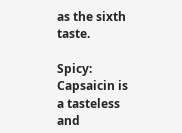as the sixth taste.

Spicy: Capsaicin is a tasteless and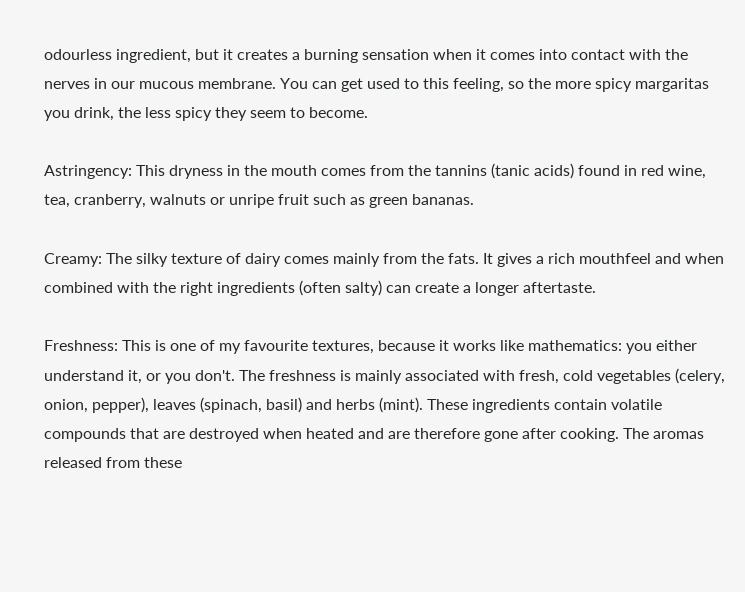odourless ingredient, but it creates a burning sensation when it comes into contact with the nerves in our mucous membrane. You can get used to this feeling, so the more spicy margaritas you drink, the less spicy they seem to become.

Astringency: This dryness in the mouth comes from the tannins (tanic acids) found in red wine, tea, cranberry, walnuts or unripe fruit such as green bananas.

Creamy: The silky texture of dairy comes mainly from the fats. It gives a rich mouthfeel and when combined with the right ingredients (often salty) can create a longer aftertaste.

Freshness: This is one of my favourite textures, because it works like mathematics: you either understand it, or you don't. The freshness is mainly associated with fresh, cold vegetables (celery, onion, pepper), leaves (spinach, basil) and herbs (mint). These ingredients contain volatile compounds that are destroyed when heated and are therefore gone after cooking. The aromas released from these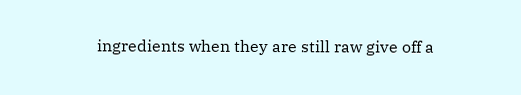ingredients when they are still raw give off a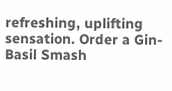refreshing, uplifting sensation. Order a Gin-Basil Smash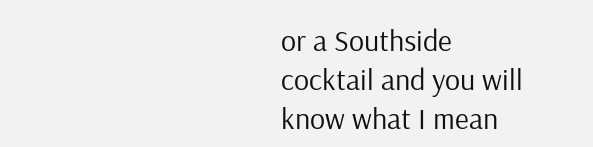or a Southside cocktail and you will know what I mean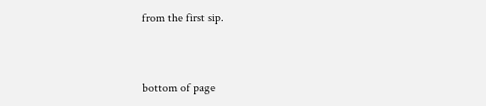from the first sip.



bottom of page